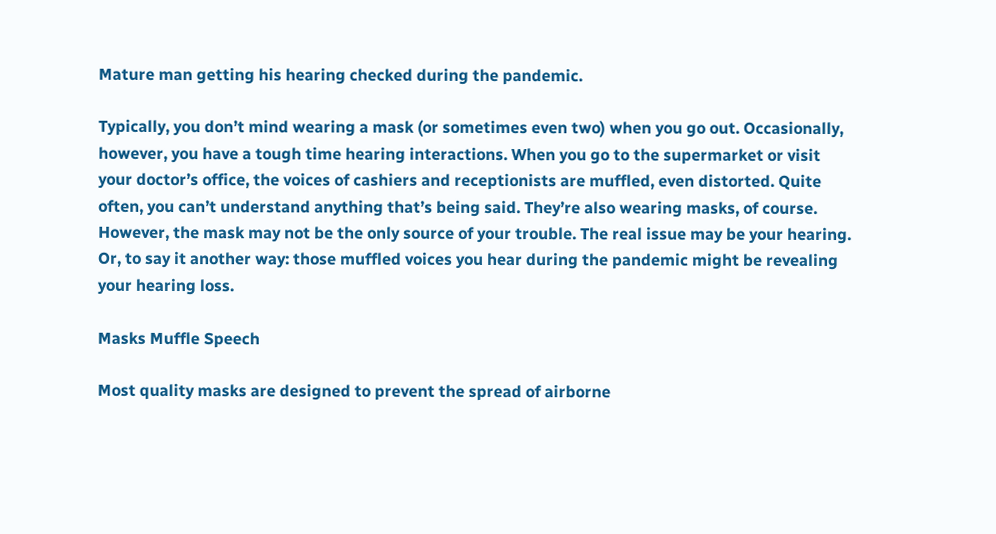Mature man getting his hearing checked during the pandemic.

Typically, you don’t mind wearing a mask (or sometimes even two) when you go out. Occasionally, however, you have a tough time hearing interactions. When you go to the supermarket or visit your doctor’s office, the voices of cashiers and receptionists are muffled, even distorted. Quite often, you can’t understand anything that’s being said. They’re also wearing masks, of course. However, the mask may not be the only source of your trouble. The real issue may be your hearing. Or, to say it another way: those muffled voices you hear during the pandemic might be revealing your hearing loss.

Masks Muffle Speech

Most quality masks are designed to prevent the spread of airborne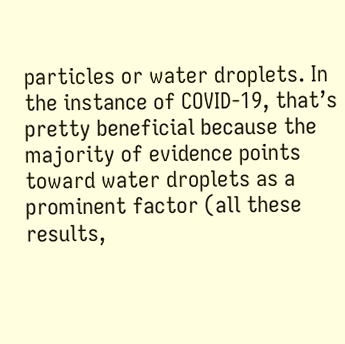particles or water droplets. In the instance of COVID-19, that’s pretty beneficial because the majority of evidence points toward water droplets as a prominent factor (all these results,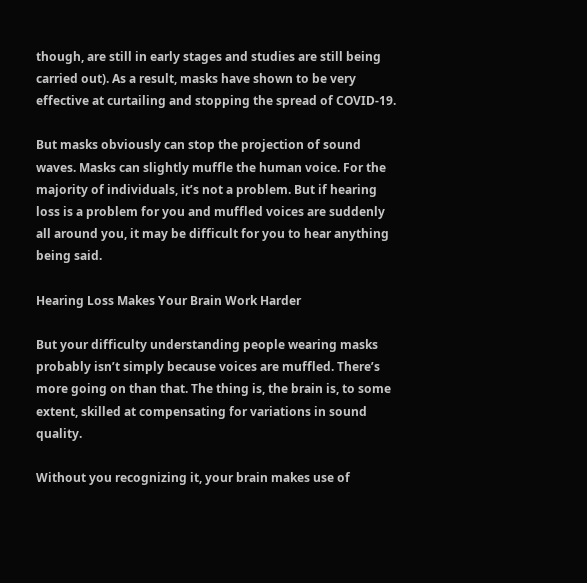though, are still in early stages and studies are still being carried out). As a result, masks have shown to be very effective at curtailing and stopping the spread of COVID-19.

But masks obviously can stop the projection of sound waves. Masks can slightly muffle the human voice. For the majority of individuals, it’s not a problem. But if hearing loss is a problem for you and muffled voices are suddenly all around you, it may be difficult for you to hear anything being said.

Hearing Loss Makes Your Brain Work Harder

But your difficulty understanding people wearing masks probably isn’t simply because voices are muffled. There’s more going on than that. The thing is, the brain is, to some extent, skilled at compensating for variations in sound quality.

Without you recognizing it, your brain makes use of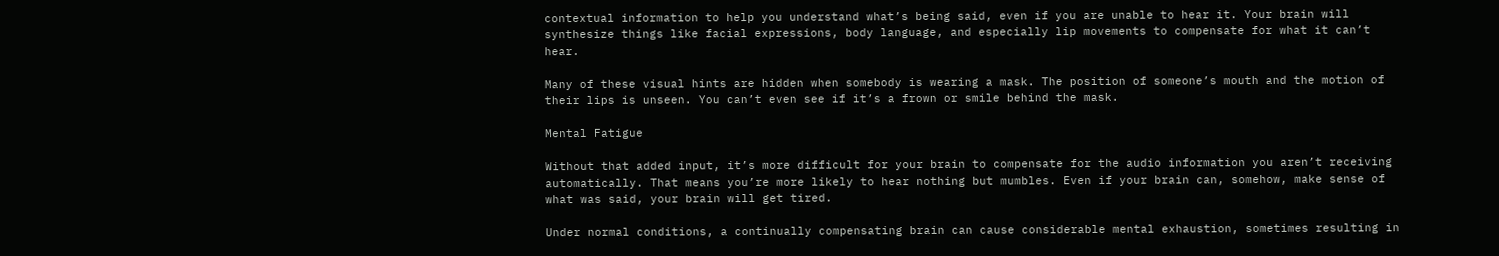contextual information to help you understand what’s being said, even if you are unable to hear it. Your brain will synthesize things like facial expressions, body language, and especially lip movements to compensate for what it can’t hear.

Many of these visual hints are hidden when somebody is wearing a mask. The position of someone’s mouth and the motion of their lips is unseen. You can’t even see if it’s a frown or smile behind the mask.

Mental Fatigue

Without that added input, it’s more difficult for your brain to compensate for the audio information you aren’t receiving automatically. That means you’re more likely to hear nothing but mumbles. Even if your brain can, somehow, make sense of what was said, your brain will get tired.

Under normal conditions, a continually compensating brain can cause considerable mental exhaustion, sometimes resulting in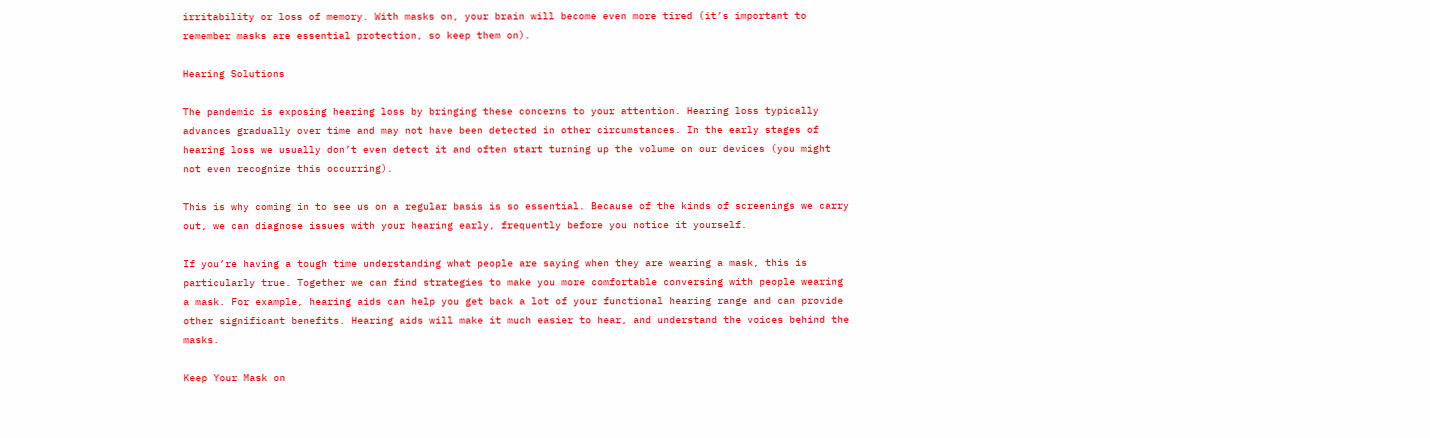irritability or loss of memory. With masks on, your brain will become even more tired (it’s important to remember masks are essential protection, so keep them on).

Hearing Solutions

The pandemic is exposing hearing loss by bringing these concerns to your attention. Hearing loss typically advances gradually over time and may not have been detected in other circumstances. In the early stages of hearing loss we usually don’t even detect it and often start turning up the volume on our devices (you might not even recognize this occurring).

This is why coming in to see us on a regular basis is so essential. Because of the kinds of screenings we carry out, we can diagnose issues with your hearing early, frequently before you notice it yourself.

If you’re having a tough time understanding what people are saying when they are wearing a mask, this is particularly true. Together we can find strategies to make you more comfortable conversing with people wearing a mask. For example, hearing aids can help you get back a lot of your functional hearing range and can provide other significant benefits. Hearing aids will make it much easier to hear, and understand the voices behind the masks.

Keep Your Mask on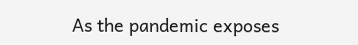As the pandemic exposes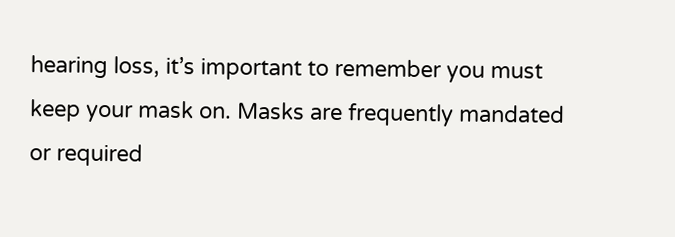hearing loss, it’s important to remember you must keep your mask on. Masks are frequently mandated or required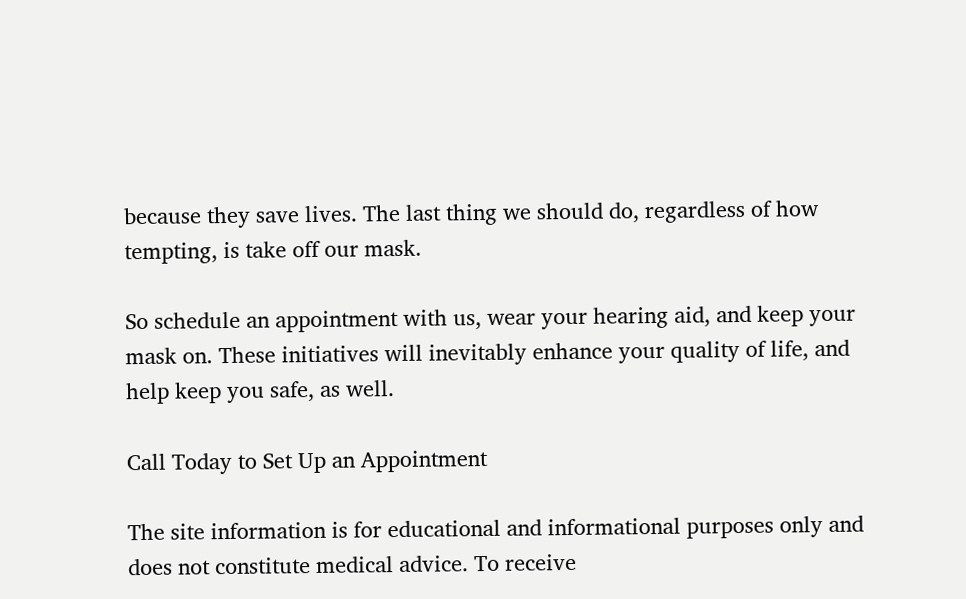because they save lives. The last thing we should do, regardless of how tempting, is take off our mask.

So schedule an appointment with us, wear your hearing aid, and keep your mask on. These initiatives will inevitably enhance your quality of life, and help keep you safe, as well.

Call Today to Set Up an Appointment

The site information is for educational and informational purposes only and does not constitute medical advice. To receive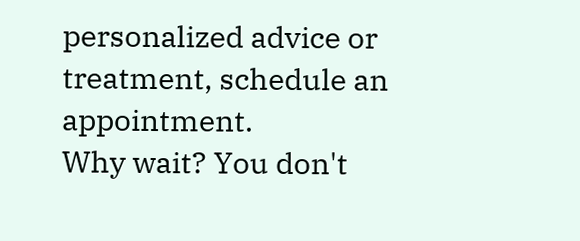personalized advice or treatment, schedule an appointment.
Why wait? You don't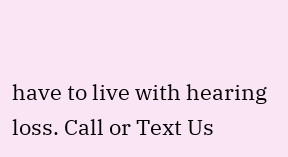have to live with hearing loss. Call or Text Us